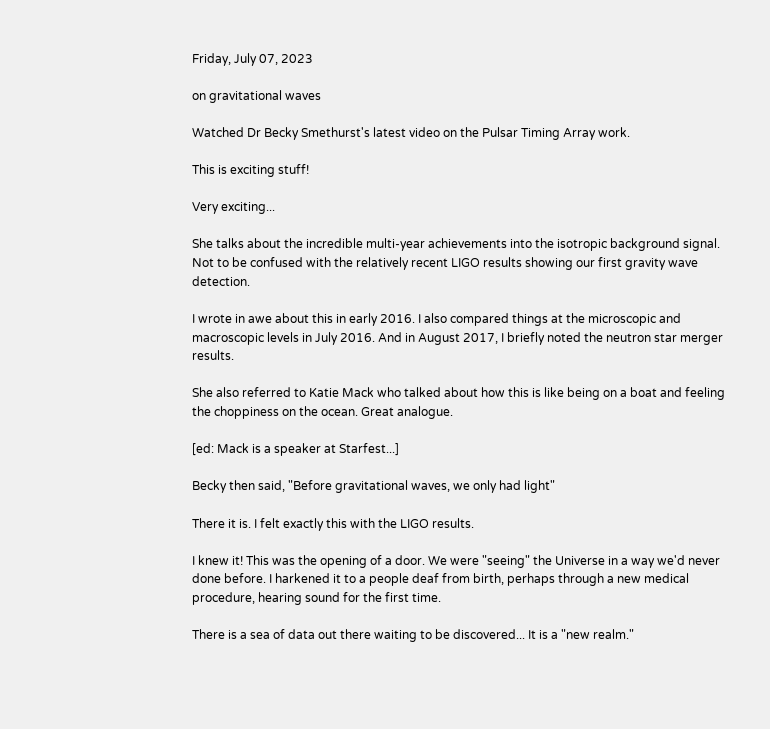Friday, July 07, 2023

on gravitational waves

Watched Dr Becky Smethurst's latest video on the Pulsar Timing Array work.

This is exciting stuff!

Very exciting...

She talks about the incredible multi-year achievements into the isotropic background signal. Not to be confused with the relatively recent LIGO results showing our first gravity wave detection.

I wrote in awe about this in early 2016. I also compared things at the microscopic and macroscopic levels in July 2016. And in August 2017, I briefly noted the neutron star merger results.

She also referred to Katie Mack who talked about how this is like being on a boat and feeling the choppiness on the ocean. Great analogue.

[ed: Mack is a speaker at Starfest...]

Becky then said, "Before gravitational waves, we only had light"

There it is. I felt exactly this with the LIGO results.

I knew it! This was the opening of a door. We were "seeing" the Universe in a way we'd never done before. I harkened it to a people deaf from birth, perhaps through a new medical procedure, hearing sound for the first time.

There is a sea of data out there waiting to be discovered... It is a "new realm."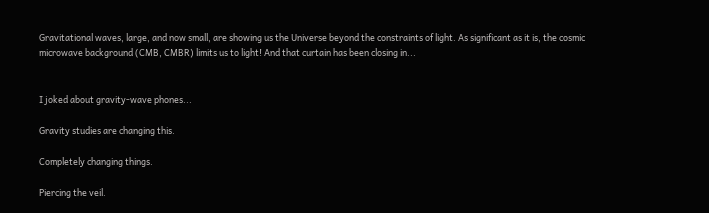Gravitational waves, large, and now small, are showing us the Universe beyond the constraints of light. As significant as it is, the cosmic microwave background (CMB, CMBR) limits us to light! And that curtain has been closing in...


I joked about gravity-wave phones...

Gravity studies are changing this.

Completely changing things.

Piercing the veil.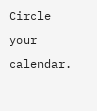Circle your calendar.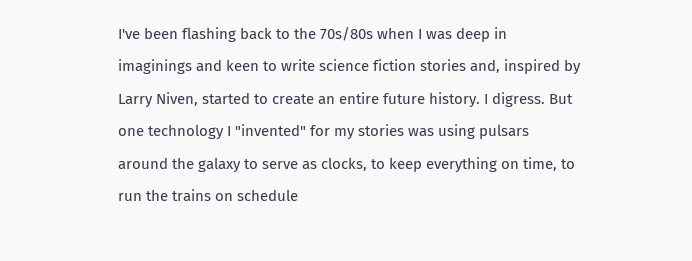I've been flashing back to the 70s/80s when I was deep in imaginings and keen to write science fiction stories and, inspired by Larry Niven, started to create an entire future history. I digress. But one technology I "invented" for my stories was using pulsars around the galaxy to serve as clocks, to keep everything on time, to run the trains on schedule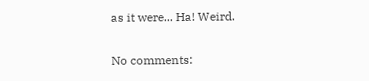as it were... Ha! Weird.

No comments: